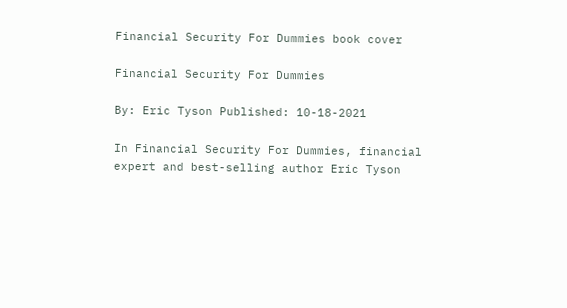Financial Security For Dummies book cover

Financial Security For Dummies

By: Eric Tyson Published: 10-18-2021

In Financial Security For Dummies, financial expert and best-selling author Eric Tyson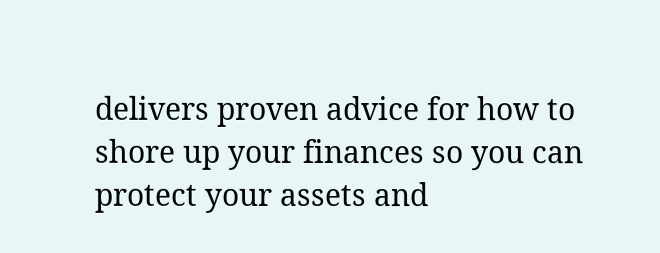delivers proven advice for how to shore up your finances so you can protect your assets and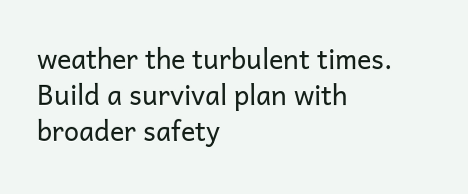weather the turbulent times. Build a survival plan with broader safety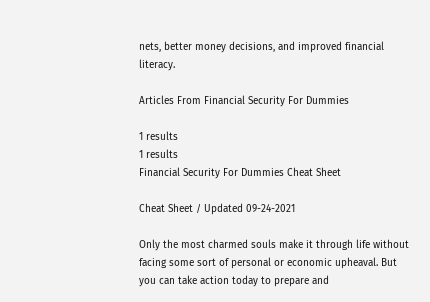nets, better money decisions, and improved financial literacy.

Articles From Financial Security For Dummies

1 results
1 results
Financial Security For Dummies Cheat Sheet

Cheat Sheet / Updated 09-24-2021

Only the most charmed souls make it through life without facing some sort of personal or economic upheaval. But you can take action today to prepare and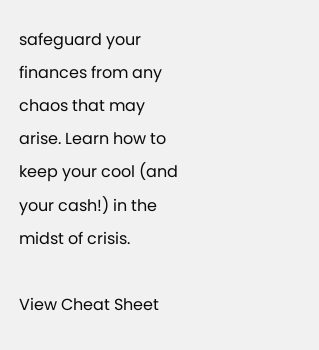safeguard your finances from any chaos that may arise. Learn how to keep your cool (and your cash!) in the midst of crisis.

View Cheat Sheet